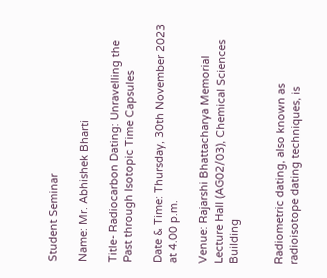Student Seminar

Name: Mr. Abhishek Bharti

Title- Radiocarbon Dating: Unravelling the Past through Isotopic Time Capsules

Date & Time: Thursday, 30th November 2023 at 4.00 p.m.

Venue: Rajarshi Bhattacharya Memorial Lecture Hall (AG02/03), Chemical Sciences Building


Radiometric dating, also known as radioisotope dating techniques, is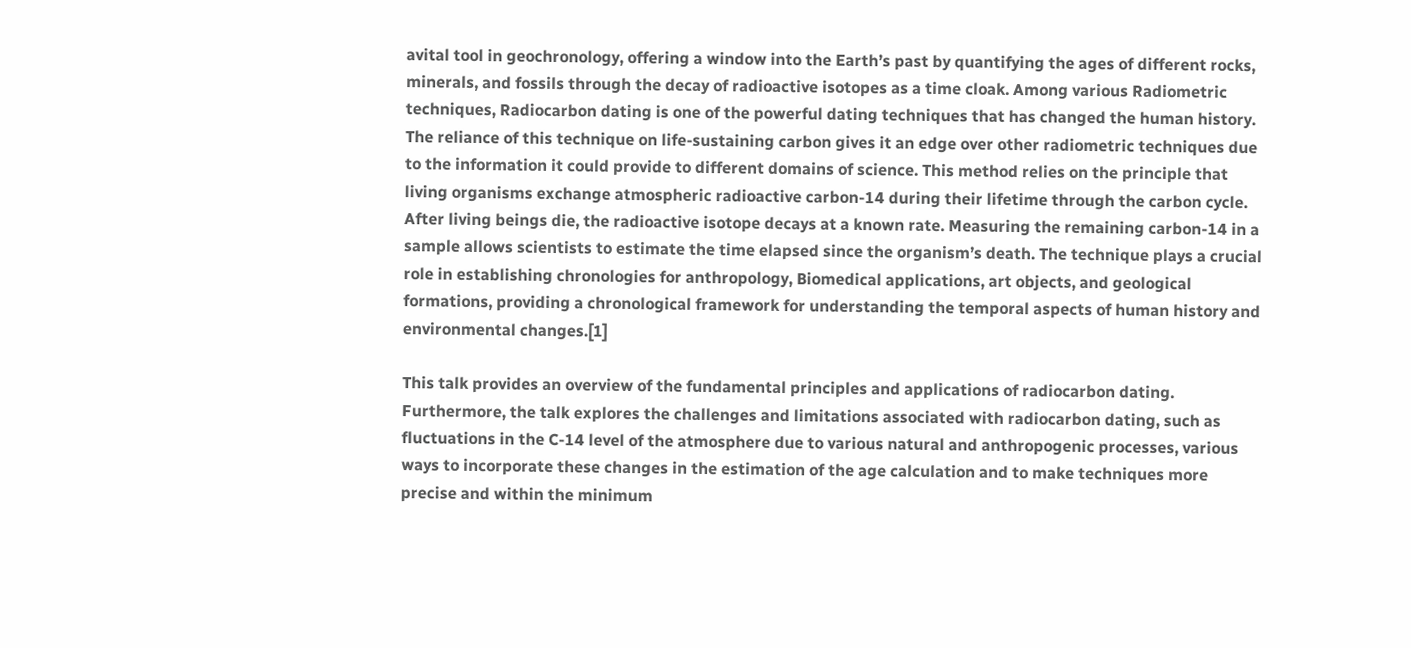avital tool in geochronology, offering a window into the Earth’s past by quantifying the ages of different rocks, minerals, and fossils through the decay of radioactive isotopes as a time cloak. Among various Radiometric techniques, Radiocarbon dating is one of the powerful dating techniques that has changed the human history. The reliance of this technique on life-sustaining carbon gives it an edge over other radiometric techniques due to the information it could provide to different domains of science. This method relies on the principle that living organisms exchange atmospheric radioactive carbon-14 during their lifetime through the carbon cycle. After living beings die, the radioactive isotope decays at a known rate. Measuring the remaining carbon-14 in a sample allows scientists to estimate the time elapsed since the organism’s death. The technique plays a crucial role in establishing chronologies for anthropology, Biomedical applications, art objects, and geological formations, providing a chronological framework for understanding the temporal aspects of human history and environmental changes.[1]

This talk provides an overview of the fundamental principles and applications of radiocarbon dating. Furthermore, the talk explores the challenges and limitations associated with radiocarbon dating, such as fluctuations in the C-14 level of the atmosphere due to various natural and anthropogenic processes, various ways to incorporate these changes in the estimation of the age calculation and to make techniques more precise and within the minimum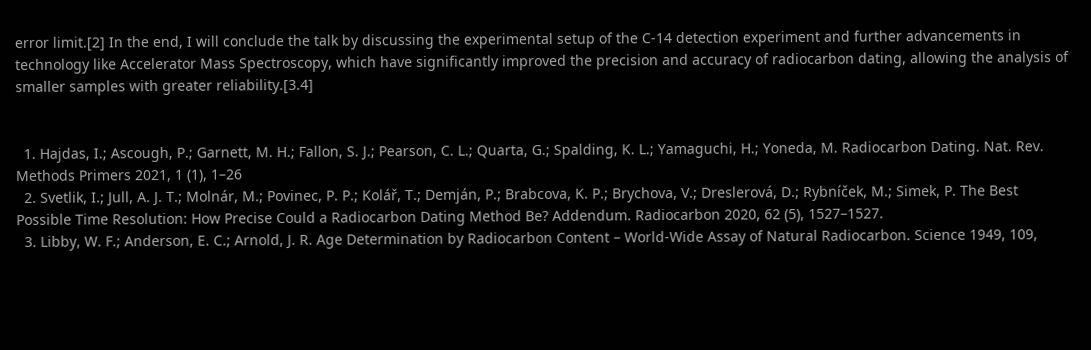error limit.[2] In the end, I will conclude the talk by discussing the experimental setup of the C-14 detection experiment and further advancements in technology like Accelerator Mass Spectroscopy, which have significantly improved the precision and accuracy of radiocarbon dating, allowing the analysis of smaller samples with greater reliability.[3.4]


  1. Hajdas, I.; Ascough, P.; Garnett, M. H.; Fallon, S. J.; Pearson, C. L.; Quarta, G.; Spalding, K. L.; Yamaguchi, H.; Yoneda, M. Radiocarbon Dating. Nat. Rev. Methods Primers 2021, 1 (1), 1–26
  2. Svetlik, I.; Jull, A. J. T.; Molnár, M.; Povinec, P. P.; Kolář, T.; Demján, P.; Brabcova, K. P.; Brychova, V.; Dreslerová, D.; Rybníček, M.; Simek, P. The Best Possible Time Resolution: How Precise Could a Radiocarbon Dating Method Be? Addendum. Radiocarbon 2020, 62 (5), 1527–1527.
  3. Libby, W. F.; Anderson, E. C.; Arnold, J. R. Age Determination by Radiocarbon Content – World-Wide Assay of Natural Radiocarbon. Science 1949, 109,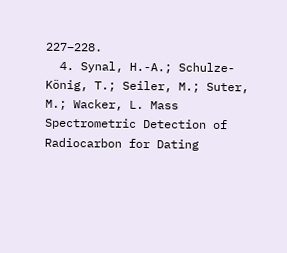227–228.
  4. Synal, H.-A.; Schulze-König, T.; Seiler, M.; Suter, M.; Wacker, L. Mass Spectrometric Detection of Radiocarbon for Dating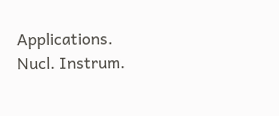Applications. Nucl. Instrum.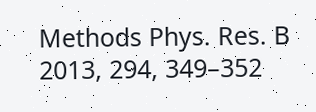Methods Phys. Res. B 2013, 294, 349–352